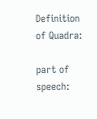Definition of Quadra:

part of speech: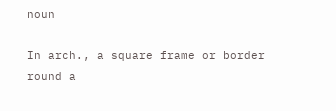noun

In arch., a square frame or border round a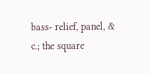bass- relief, panel, & c.; the square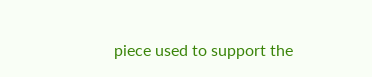piece used to support the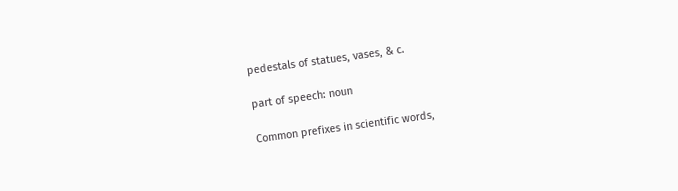pedestals of statues, vases, & c.

part of speech: noun

Common prefixes in scientific words,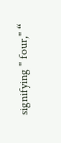signifying " four," “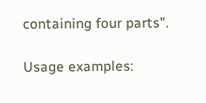containing four parts".

Usage examples: